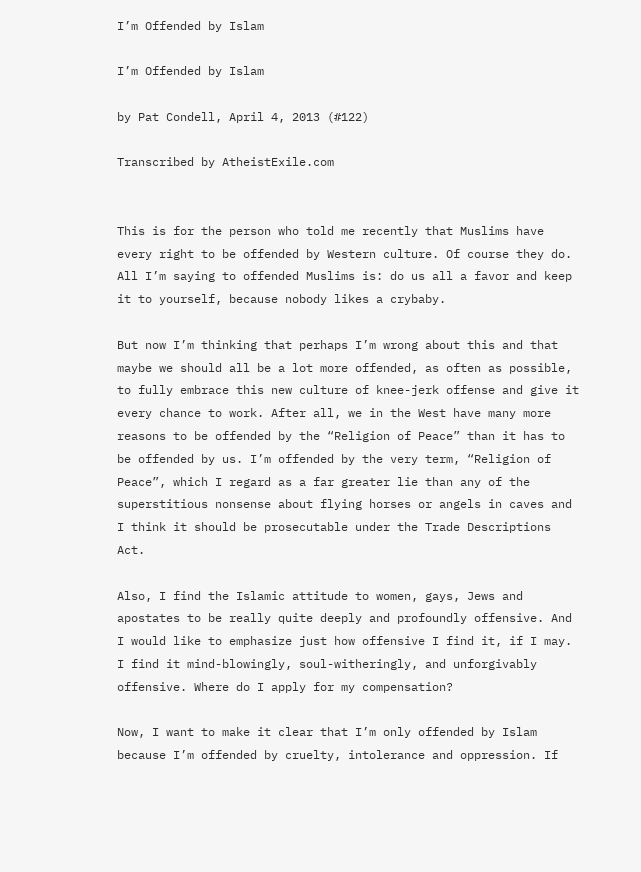I’m Offended by Islam

I’m Offended by Islam

by Pat Condell, April 4, 2013 (#122)

Transcribed by AtheistExile.com


This is for the person who told me recently that Muslims have every right to be offended by Western culture. Of course they do. All I’m saying to offended Muslims is: do us all a favor and keep it to yourself, because nobody likes a crybaby.

But now I’m thinking that perhaps I’m wrong about this and that maybe we should all be a lot more offended, as often as possible, to fully embrace this new culture of knee-jerk offense and give it every chance to work. After all, we in the West have many more reasons to be offended by the “Religion of Peace” than it has to be offended by us. I’m offended by the very term, “Religion of Peace”, which I regard as a far greater lie than any of the superstitious nonsense about flying horses or angels in caves and I think it should be prosecutable under the Trade Descriptions Act.

Also, I find the Islamic attitude to women, gays, Jews and apostates to be really quite deeply and profoundly offensive. And I would like to emphasize just how offensive I find it, if I may. I find it mind-blowingly, soul-witheringly, and unforgivably offensive. Where do I apply for my compensation?

Now, I want to make it clear that I’m only offended by Islam because I’m offended by cruelty, intolerance and oppression. If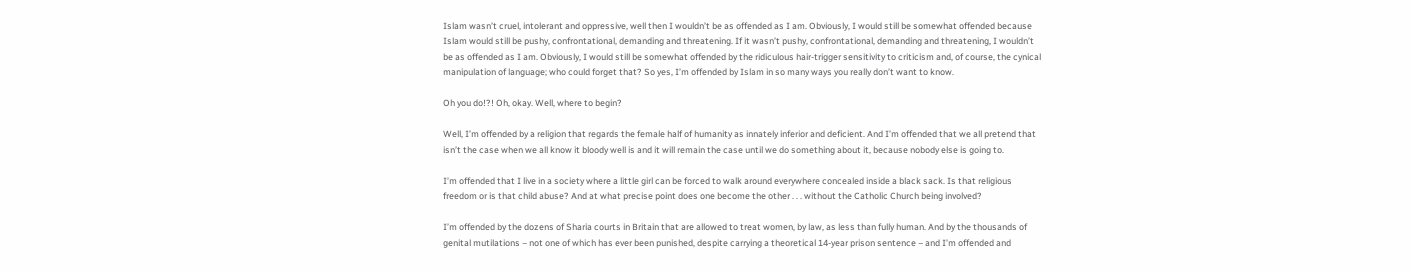Islam wasn’t cruel, intolerant and oppressive, well then I wouldn’t be as offended as I am. Obviously, I would still be somewhat offended because Islam would still be pushy, confrontational, demanding and threatening. If it wasn’t pushy, confrontational, demanding and threatening, I wouldn’t be as offended as I am. Obviously, I would still be somewhat offended by the ridiculous hair-trigger sensitivity to criticism and, of course, the cynical manipulation of language; who could forget that? So yes, I’m offended by Islam in so many ways you really don’t want to know.

Oh you do!?! Oh, okay. Well, where to begin?

Well, I’m offended by a religion that regards the female half of humanity as innately inferior and deficient. And I’m offended that we all pretend that isn’t the case when we all know it bloody well is and it will remain the case until we do something about it, because nobody else is going to.

I’m offended that I live in a society where a little girl can be forced to walk around everywhere concealed inside a black sack. Is that religious freedom or is that child abuse? And at what precise point does one become the other . . . without the Catholic Church being involved?

I’m offended by the dozens of Sharia courts in Britain that are allowed to treat women, by law, as less than fully human. And by the thousands of genital mutilations – not one of which has ever been punished, despite carrying a theoretical 14-year prison sentence – and I’m offended and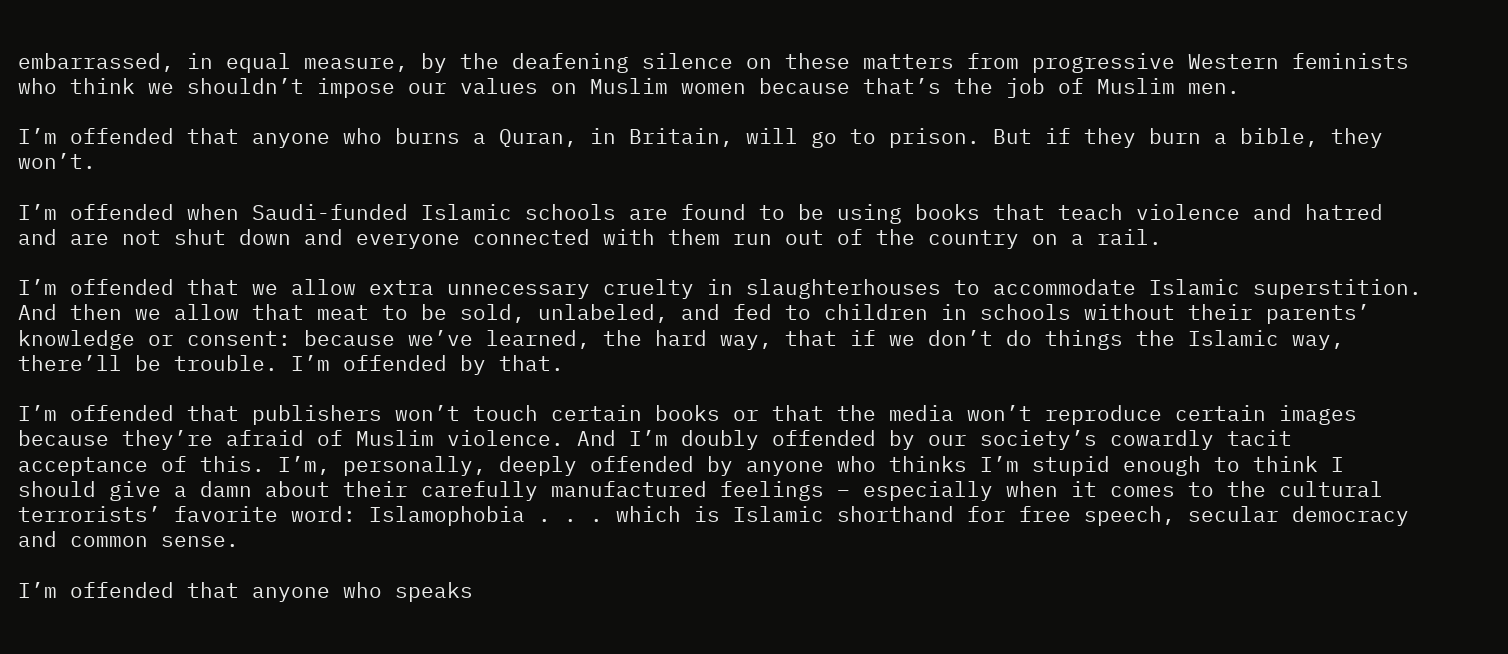embarrassed, in equal measure, by the deafening silence on these matters from progressive Western feminists who think we shouldn’t impose our values on Muslim women because that’s the job of Muslim men.

I’m offended that anyone who burns a Quran, in Britain, will go to prison. But if they burn a bible, they won’t.

I’m offended when Saudi-funded Islamic schools are found to be using books that teach violence and hatred and are not shut down and everyone connected with them run out of the country on a rail.

I’m offended that we allow extra unnecessary cruelty in slaughterhouses to accommodate Islamic superstition. And then we allow that meat to be sold, unlabeled, and fed to children in schools without their parents’ knowledge or consent: because we’ve learned, the hard way, that if we don’t do things the Islamic way, there’ll be trouble. I’m offended by that.

I’m offended that publishers won’t touch certain books or that the media won’t reproduce certain images because they’re afraid of Muslim violence. And I’m doubly offended by our society’s cowardly tacit acceptance of this. I’m, personally, deeply offended by anyone who thinks I’m stupid enough to think I should give a damn about their carefully manufactured feelings – especially when it comes to the cultural terrorists’ favorite word: Islamophobia . . . which is Islamic shorthand for free speech, secular democracy and common sense.

I’m offended that anyone who speaks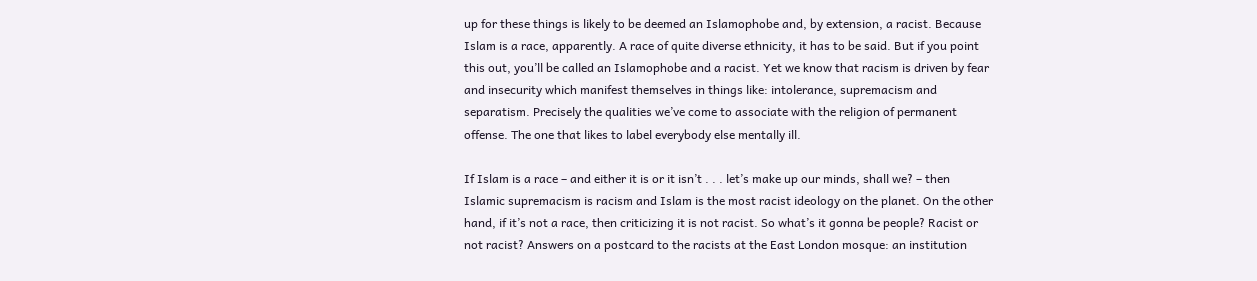up for these things is likely to be deemed an Islamophobe and, by extension, a racist. Because Islam is a race, apparently. A race of quite diverse ethnicity, it has to be said. But if you point this out, you’ll be called an Islamophobe and a racist. Yet we know that racism is driven by fear and insecurity which manifest themselves in things like: intolerance, supremacism and separatism. Precisely the qualities we’ve come to associate with the religion of permanent offense. The one that likes to label everybody else mentally ill.

If Islam is a race – and either it is or it isn’t . . . let’s make up our minds, shall we? – then Islamic supremacism is racism and Islam is the most racist ideology on the planet. On the other hand, if it’s not a race, then criticizing it is not racist. So what’s it gonna be people? Racist or not racist? Answers on a postcard to the racists at the East London mosque: an institution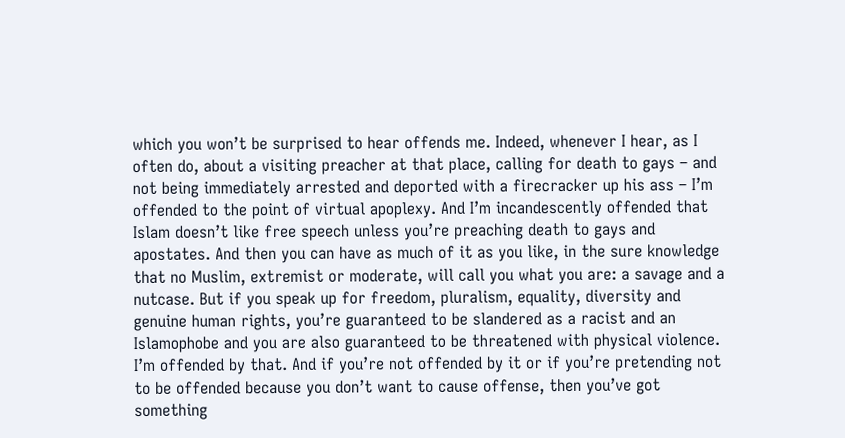which you won’t be surprised to hear offends me. Indeed, whenever I hear, as I often do, about a visiting preacher at that place, calling for death to gays – and not being immediately arrested and deported with a firecracker up his ass – I’m offended to the point of virtual apoplexy. And I’m incandescently offended that Islam doesn’t like free speech unless you’re preaching death to gays and apostates. And then you can have as much of it as you like, in the sure knowledge that no Muslim, extremist or moderate, will call you what you are: a savage and a nutcase. But if you speak up for freedom, pluralism, equality, diversity and genuine human rights, you’re guaranteed to be slandered as a racist and an Islamophobe and you are also guaranteed to be threatened with physical violence. I’m offended by that. And if you’re not offended by it or if you’re pretending not to be offended because you don’t want to cause offense, then you’ve got something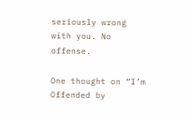seriously wrong with you. No offense.

One thought on “I’m Offended by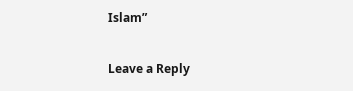Islam”

Leave a Reply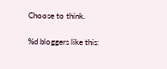Choose to think.

%d bloggers like this: